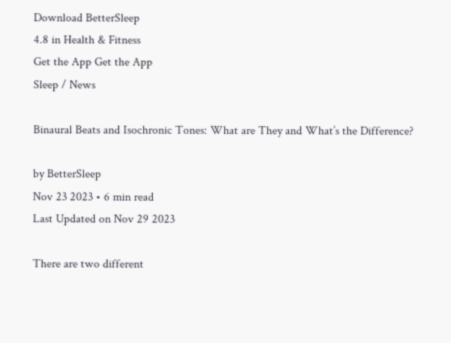Download BetterSleep
4.8 in Health & Fitness
Get the App Get the App
Sleep / News

Binaural Beats and Isochronic Tones: What are They and What’s the Difference?

by BetterSleep
Nov 23 2023 • 6 min read
Last Updated on Nov 29 2023

There are two different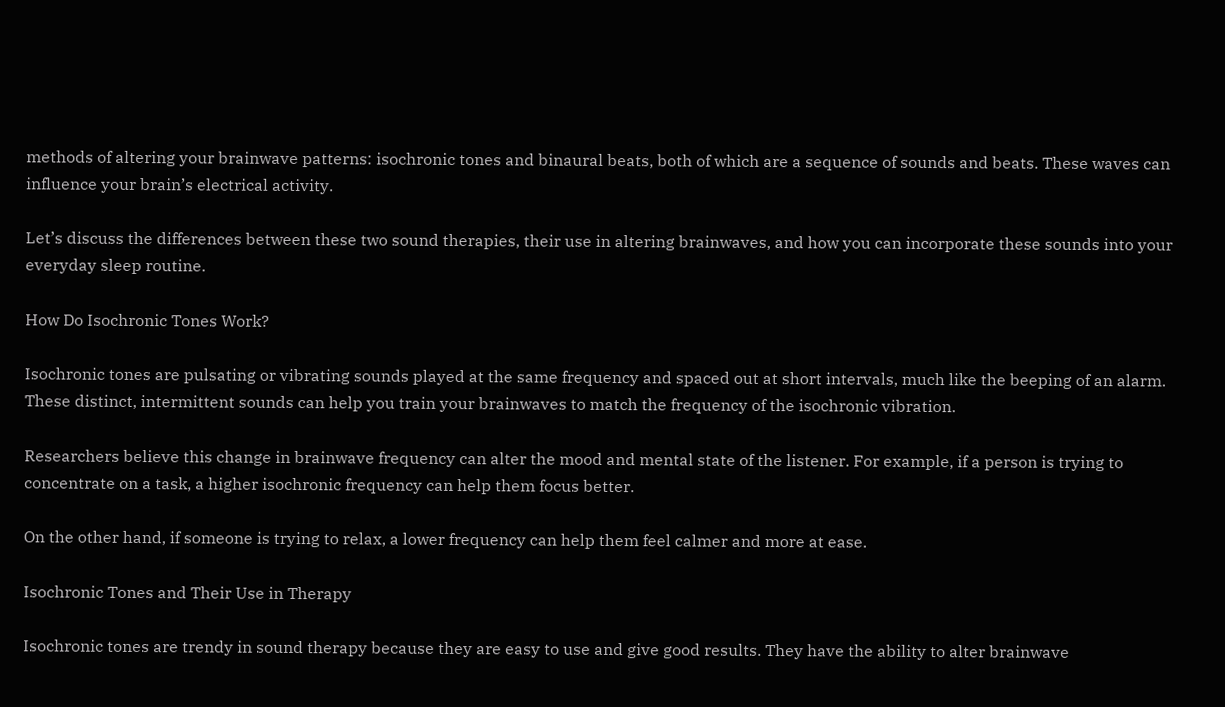methods of altering your brainwave patterns: isochronic tones and binaural beats, both of which are a sequence of sounds and beats. These waves can influence your brain’s electrical activity.

Let’s discuss the differences between these two sound therapies, their use in altering brainwaves, and how you can incorporate these sounds into your everyday sleep routine.

How Do Isochronic Tones Work?

Isochronic tones are pulsating or vibrating sounds played at the same frequency and spaced out at short intervals, much like the beeping of an alarm. These distinct, intermittent sounds can help you train your brainwaves to match the frequency of the isochronic vibration.

Researchers believe this change in brainwave frequency can alter the mood and mental state of the listener. For example, if a person is trying to concentrate on a task, a higher isochronic frequency can help them focus better.

On the other hand, if someone is trying to relax, a lower frequency can help them feel calmer and more at ease.

Isochronic Tones and Their Use in Therapy

Isochronic tones are trendy in sound therapy because they are easy to use and give good results. They have the ability to alter brainwave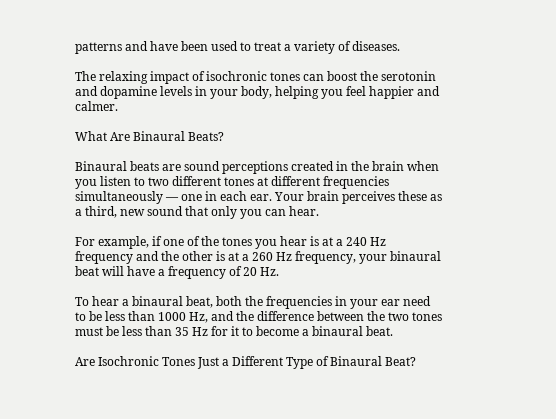patterns and have been used to treat a variety of diseases.

The relaxing impact of isochronic tones can boost the serotonin and dopamine levels in your body, helping you feel happier and calmer.

What Are Binaural Beats?

Binaural beats are sound perceptions created in the brain when you listen to two different tones at different frequencies simultaneously — one in each ear. Your brain perceives these as a third, new sound that only you can hear.

For example, if one of the tones you hear is at a 240 Hz frequency and the other is at a 260 Hz frequency, your binaural beat will have a frequency of 20 Hz.

To hear a binaural beat, both the frequencies in your ear need to be less than 1000 Hz, and the difference between the two tones must be less than 35 Hz for it to become a binaural beat.

Are Isochronic Tones Just a Different Type of Binaural Beat?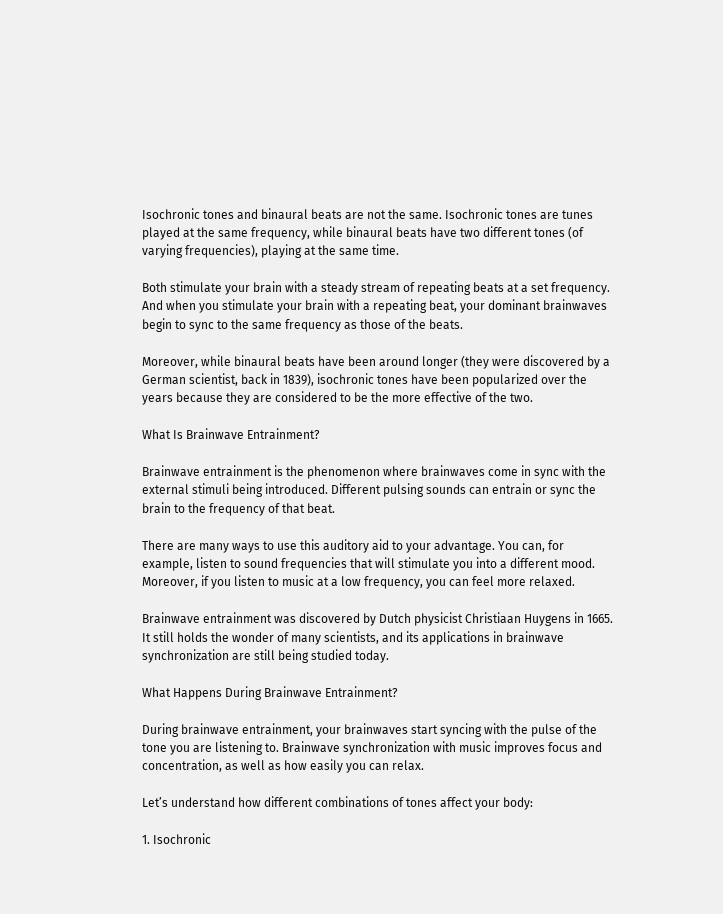Isochronic tones and binaural beats are not the same. Isochronic tones are tunes played at the same frequency, while binaural beats have two different tones (of varying frequencies), playing at the same time.

Both stimulate your brain with a steady stream of repeating beats at a set frequency. And when you stimulate your brain with a repeating beat, your dominant brainwaves begin to sync to the same frequency as those of the beats.

Moreover, while binaural beats have been around longer (they were discovered by a German scientist, back in 1839), isochronic tones have been popularized over the years because they are considered to be the more effective of the two.

What Is Brainwave Entrainment?

Brainwave entrainment is the phenomenon where brainwaves come in sync with the external stimuli being introduced. Different pulsing sounds can entrain or sync the brain to the frequency of that beat.

There are many ways to use this auditory aid to your advantage. You can, for example, listen to sound frequencies that will stimulate you into a different mood. Moreover, if you listen to music at a low frequency, you can feel more relaxed.

Brainwave entrainment was discovered by Dutch physicist Christiaan Huygens in 1665. It still holds the wonder of many scientists, and its applications in brainwave synchronization are still being studied today.

What Happens During Brainwave Entrainment?

During brainwave entrainment, your brainwaves start syncing with the pulse of the tone you are listening to. Brainwave synchronization with music improves focus and concentration, as well as how easily you can relax.

Let’s understand how different combinations of tones affect your body:

1. Isochronic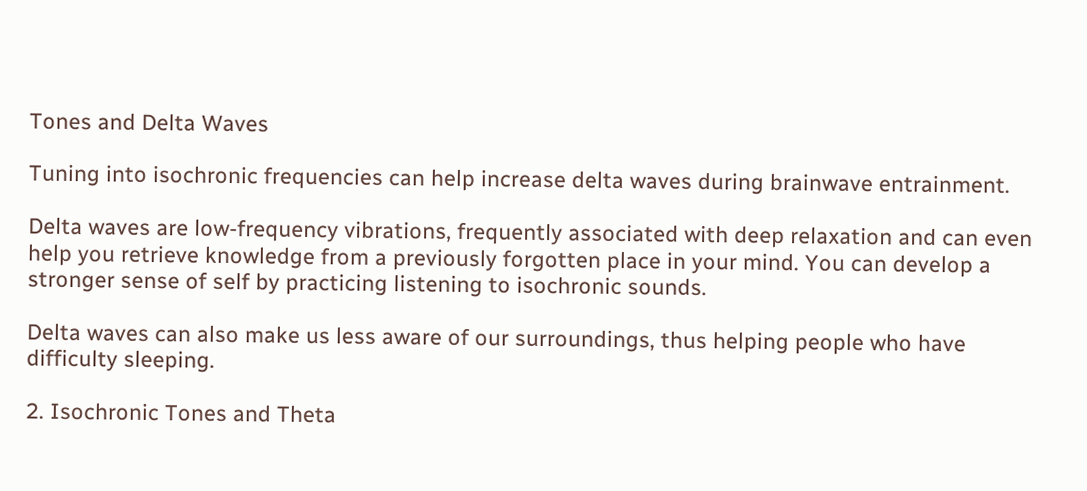Tones and Delta Waves

Tuning into isochronic frequencies can help increase delta waves during brainwave entrainment.

Delta waves are low-frequency vibrations, frequently associated with deep relaxation and can even help you retrieve knowledge from a previously forgotten place in your mind. You can develop a stronger sense of self by practicing listening to isochronic sounds.

Delta waves can also make us less aware of our surroundings, thus helping people who have difficulty sleeping.

2. Isochronic Tones and Theta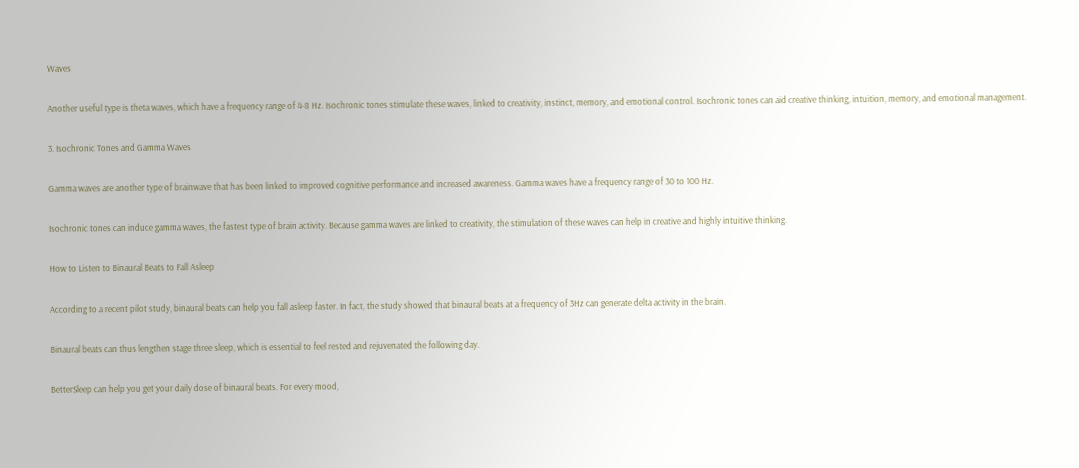Waves

Another useful type is theta waves, which have a frequency range of 4-8 Hz. Isochronic tones stimulate these waves, linked to creativity, instinct, memory, and emotional control. Isochronic tones can aid creative thinking, intuition, memory, and emotional management.

3. Isochronic Tones and Gamma Waves

Gamma waves are another type of brainwave that has been linked to improved cognitive performance and increased awareness. Gamma waves have a frequency range of 30 to 100 Hz.

Isochronic tones can induce gamma waves, the fastest type of brain activity. Because gamma waves are linked to creativity, the stimulation of these waves can help in creative and highly intuitive thinking.

How to Listen to Binaural Beats to Fall Asleep

According to a recent pilot study, binaural beats can help you fall asleep faster. In fact, the study showed that binaural beats at a frequency of 3Hz can generate delta activity in the brain.

Binaural beats can thus lengthen stage three sleep, which is essential to feel rested and rejuvenated the following day.

BetterSleep can help you get your daily dose of binaural beats. For every mood,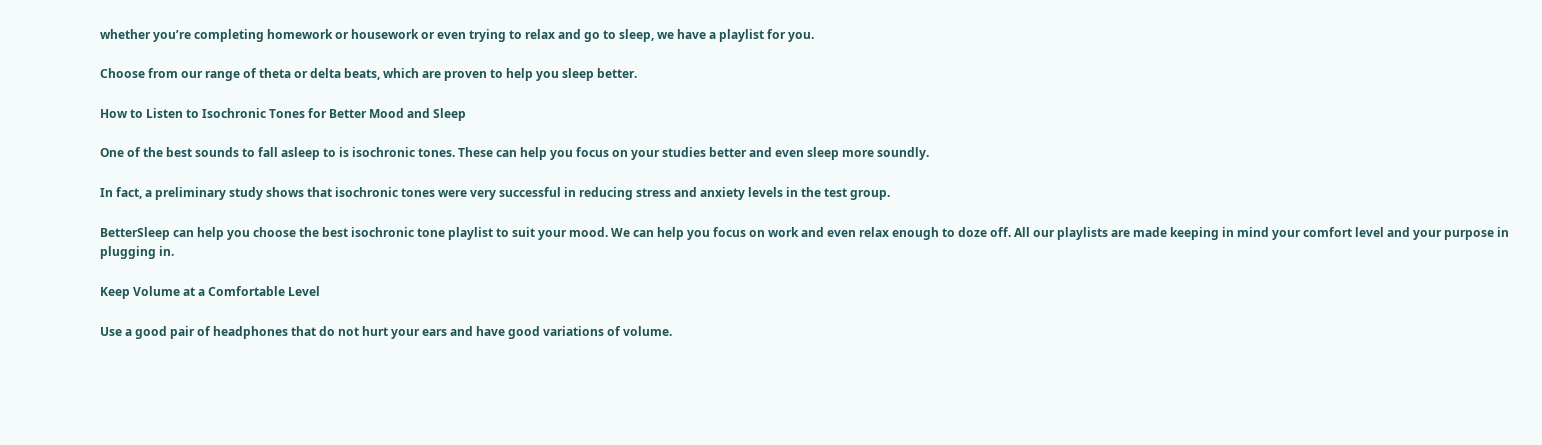whether you’re completing homework or housework or even trying to relax and go to sleep, we have a playlist for you.

Choose from our range of theta or delta beats, which are proven to help you sleep better.

How to Listen to Isochronic Tones for Better Mood and Sleep

One of the best sounds to fall asleep to is isochronic tones. These can help you focus on your studies better and even sleep more soundly.

In fact, a preliminary study shows that isochronic tones were very successful in reducing stress and anxiety levels in the test group.

BetterSleep can help you choose the best isochronic tone playlist to suit your mood. We can help you focus on work and even relax enough to doze off. All our playlists are made keeping in mind your comfort level and your purpose in plugging in.

Keep Volume at a Comfortable Level

Use a good pair of headphones that do not hurt your ears and have good variations of volume.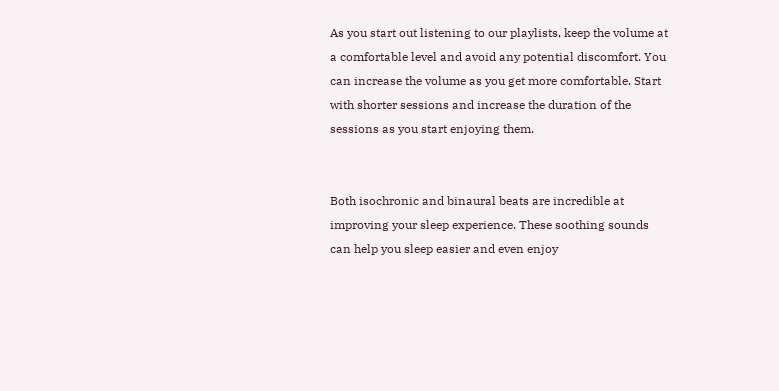As you start out listening to our playlists, keep the volume at a comfortable level and avoid any potential discomfort. You can increase the volume as you get more comfortable. Start with shorter sessions and increase the duration of the sessions as you start enjoying them.


Both isochronic and binaural beats are incredible at improving your sleep experience. These soothing sounds can help you sleep easier and even enjoy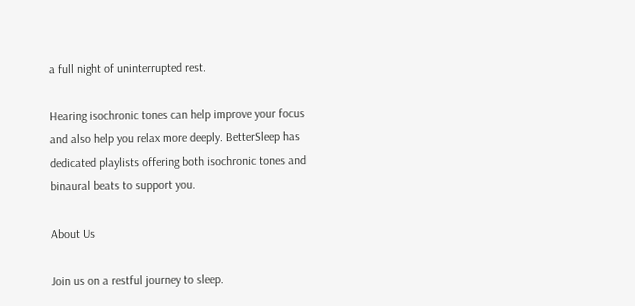a full night of uninterrupted rest.

Hearing isochronic tones can help improve your focus and also help you relax more deeply. BetterSleep has dedicated playlists offering both isochronic tones and binaural beats to support you.

About Us

Join us on a restful journey to sleep.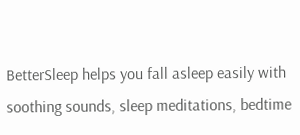BetterSleep helps you fall asleep easily with soothing sounds, sleep meditations, bedtime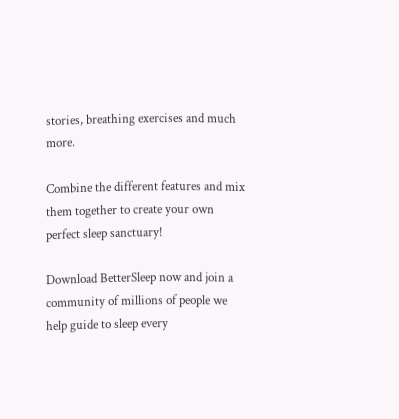stories, breathing exercises and much more.

Combine the different features and mix them together to create your own perfect sleep sanctuary!

Download BetterSleep now and join a community of millions of people we help guide to sleep every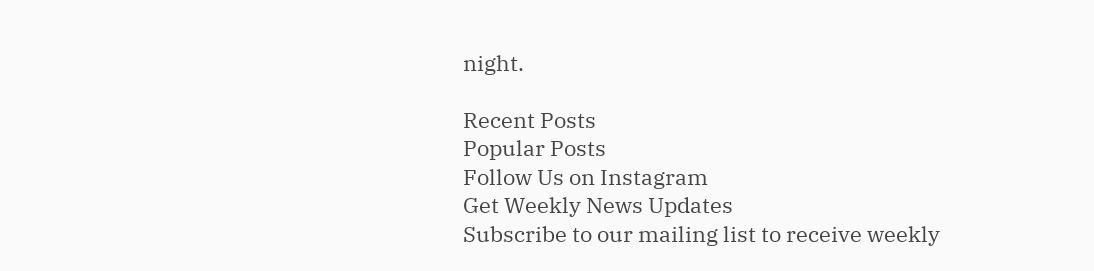night.

Recent Posts
Popular Posts
Follow Us on Instagram
Get Weekly News Updates
Subscribe to our mailing list to receive weekly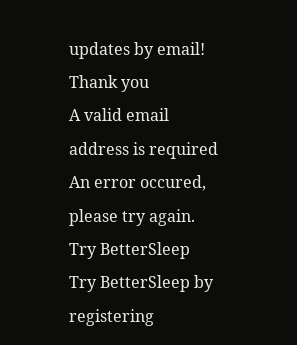updates by email!
Thank you
A valid email address is required
An error occured, please try again.
Try BetterSleep
Try BetterSleep by registering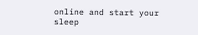online and start your sleep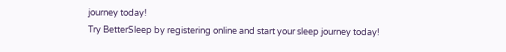journey today!
Try BetterSleep by registering online and start your sleep journey today!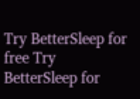Try BetterSleep for free Try BetterSleep for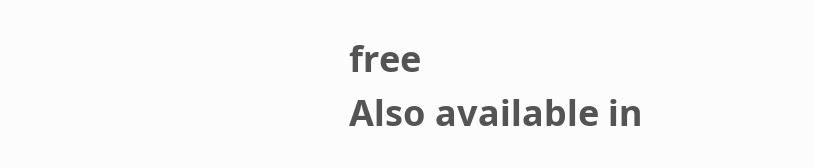free
Also available in